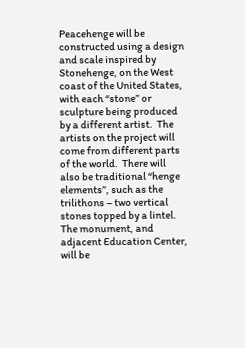Peacehenge will be constructed using a design and scale inspired by Stonehenge, on the West coast of the United States, with each “stone” or sculpture being produced by a different artist.  The artists on the project will come from different parts of the world.  There will also be traditional “henge elements”, such as the trilithons – two vertical stones topped by a lintel.  The monument, and adjacent Education Center, will be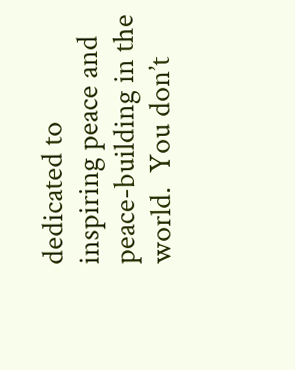dedicated to inspiring peace and peace-building in the world.  You don’t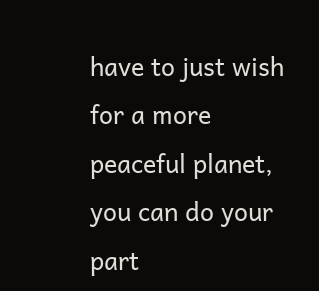have to just wish for a more peaceful planet, you can do your part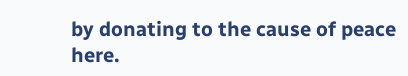by donating to the cause of peace here.